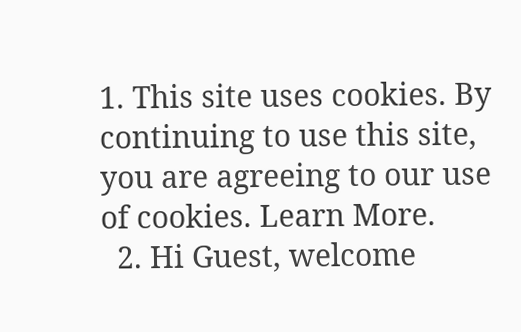1. This site uses cookies. By continuing to use this site, you are agreeing to our use of cookies. Learn More.
  2. Hi Guest, welcome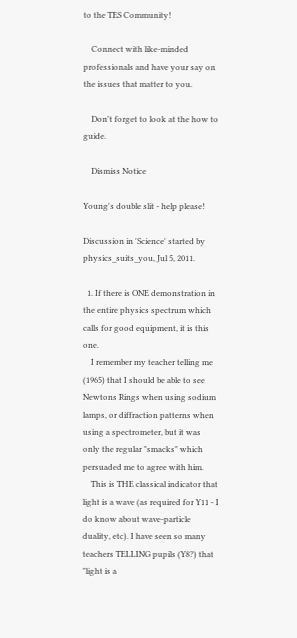to the TES Community!

    Connect with like-minded professionals and have your say on the issues that matter to you.

    Don't forget to look at the how to guide.

    Dismiss Notice

Young's double slit - help please!

Discussion in 'Science' started by physics_suits_you, Jul 5, 2011.

  1. If there is ONE demonstration in the entire physics spectrum which calls for good equipment, it is this one.
    I remember my teacher telling me (1965) that I should be able to see Newtons Rings when using sodium lamps, or diffraction patterns when using a spectrometer, but it was only the regular "smacks" which persuaded me to agree with him.
    This is THE classical indicator that light is a wave (as required for Y11 - I do know about wave-particle duality, etc). I have seen so many teachers TELLING pupils (Y8?) that "light is a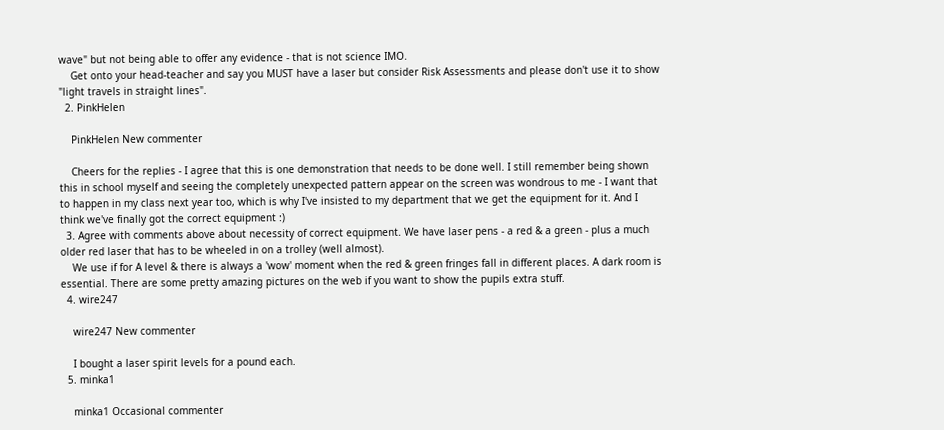wave" but not being able to offer any evidence - that is not science IMO.
    Get onto your head-teacher and say you MUST have a laser but consider Risk Assessments and please don't use it to show "light travels in straight lines".
  2. PinkHelen

    PinkHelen New commenter

    Cheers for the replies - I agree that this is one demonstration that needs to be done well. I still remember being shown this in school myself and seeing the completely unexpected pattern appear on the screen was wondrous to me - I want that to happen in my class next year too, which is why I've insisted to my department that we get the equipment for it. And I think we've finally got the correct equipment :)
  3. Agree with comments above about necessity of correct equipment. We have laser pens - a red & a green - plus a much older red laser that has to be wheeled in on a trolley (well almost).
    We use if for A level & there is always a 'wow' moment when the red & green fringes fall in different places. A dark room is essential. There are some pretty amazing pictures on the web if you want to show the pupils extra stuff.
  4. wire247

    wire247 New commenter

    I bought a laser spirit levels for a pound each.
  5. minka1

    minka1 Occasional commenter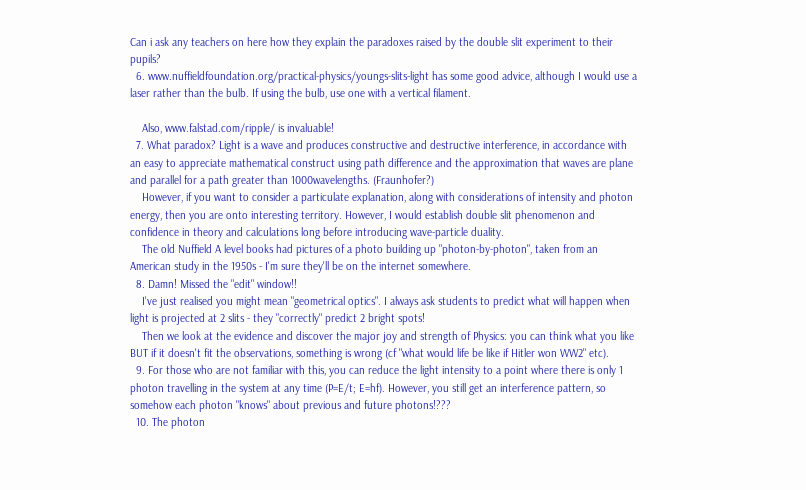Can i ask any teachers on here how they explain the paradoxes raised by the double slit experiment to their pupils?
  6. www.nuffieldfoundation.org/practical-physics/youngs-slits-light has some good advice, although I would use a laser rather than the bulb. If using the bulb, use one with a vertical filament.

    Also, www.falstad.com/ripple/ is invaluable!
  7. What paradox? Light is a wave and produces constructive and destructive interference, in accordance with an easy to appreciate mathematical construct using path difference and the approximation that waves are plane and parallel for a path greater than 1000wavelengths. (Fraunhofer?)
    However, if you want to consider a particulate explanation, along with considerations of intensity and photon energy, then you are onto interesting territory. However, I would establish double slit phenomenon and confidence in theory and calculations long before introducing wave-particle duality.
    The old Nuffield A level books had pictures of a photo building up "photon-by-photon", taken from an American study in the 1950s - I'm sure they'll be on the internet somewhere.
  8. Damn! Missed the "edit" window!!
    I've just realised you might mean "geometrical optics". I always ask students to predict what will happen when light is projected at 2 slits - they "correctly" predict 2 bright spots!
    Then we look at the evidence and discover the major joy and strength of Physics: you can think what you like BUT if it doesn't fit the observations, something is wrong (cf "what would life be like if Hitler won WW2" etc).
  9. For those who are not familiar with this, you can reduce the light intensity to a point where there is only 1 photon travelling in the system at any time (P=E/t; E=hf). However, you still get an interference pattern, so somehow each photon "knows" about previous and future photons!???
  10. The photon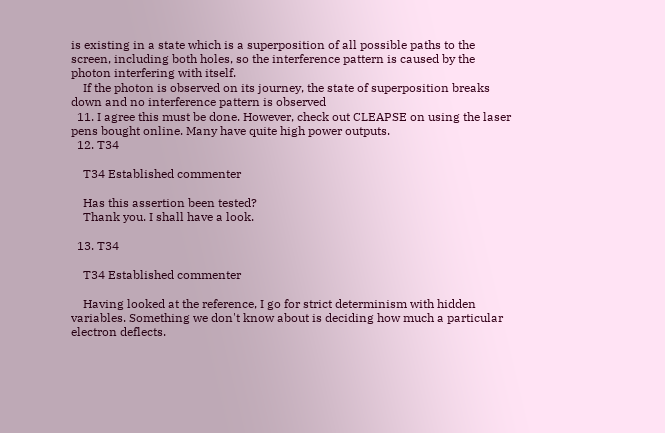is existing in a state which is a superposition of all possible paths to the screen, including both holes, so the interference pattern is caused by the photon interfering with itself.
    If the photon is observed on its journey, the state of superposition breaks down and no interference pattern is observed
  11. I agree this must be done. However, check out CLEAPSE on using the laser pens bought online. Many have quite high power outputs.
  12. T34

    T34 Established commenter

    Has this assertion been tested?
    Thank you. I shall have a look.

  13. T34

    T34 Established commenter

    Having looked at the reference, I go for strict determinism with hidden variables. Something we don't know about is deciding how much a particular electron deflects.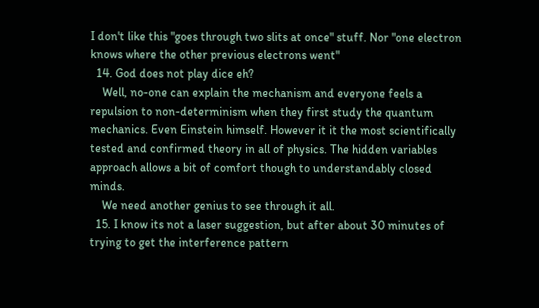I don't like this "goes through two slits at once" stuff. Nor "one electron knows where the other previous electrons went"
  14. God does not play dice eh?
    Well, no-one can explain the mechanism and everyone feels a repulsion to non-determinism when they first study the quantum mechanics. Even Einstein himself. However it it the most scientifically tested and confirmed theory in all of physics. The hidden variables approach allows a bit of comfort though to understandably closed minds.
    We need another genius to see through it all.
  15. I know its not a laser suggestion, but after about 30 minutes of trying to get the interference pattern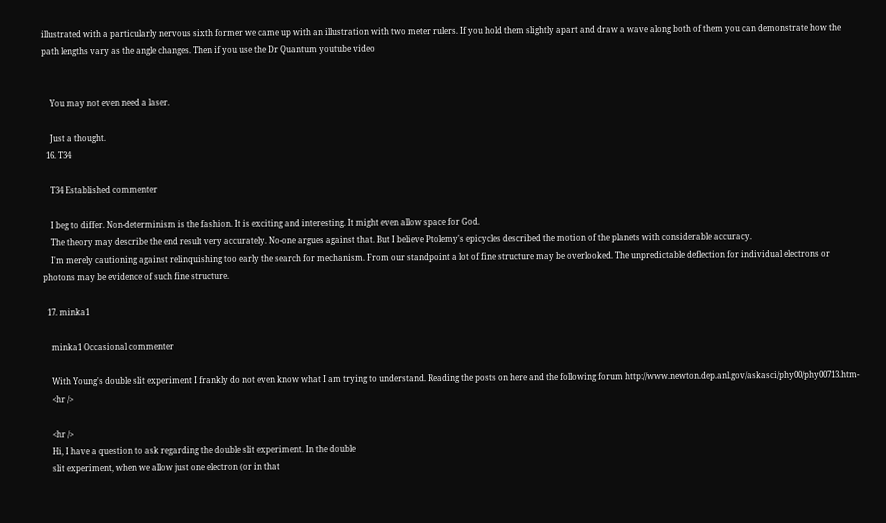illustrated with a particularly nervous sixth former we came up with an illustration with two meter rulers. If you hold them slightly apart and draw a wave along both of them you can demonstrate how the path lengths vary as the angle changes. Then if you use the Dr Quantum youtube video


    You may not even need a laser.

    Just a thought.
  16. T34

    T34 Established commenter

    I beg to differ. Non-determinism is the fashion. It is exciting and interesting. It might even allow space for God.
    The theory may describe the end result very accurately. No-one argues against that. But I believe Ptolemy's epicycles described the motion of the planets with considerable accuracy.
    I'm merely cautioning against relinquishing too early the search for mechanism. From our standpoint a lot of fine structure may be overlooked. The unpredictable deflection for individual electrons or photons may be evidence of such fine structure.

  17. minka1

    minka1 Occasional commenter

    With Young's double slit experiment I frankly do not even know what I am trying to understand. Reading the posts on here and the following forum http://www.newton.dep.anl.gov/askasci/phy00/phy00713.htm-
    <hr />

    <hr />
    Hi, I have a question to ask regarding the double slit experiment. In the double
    slit experiment, when we allow just one electron (or in that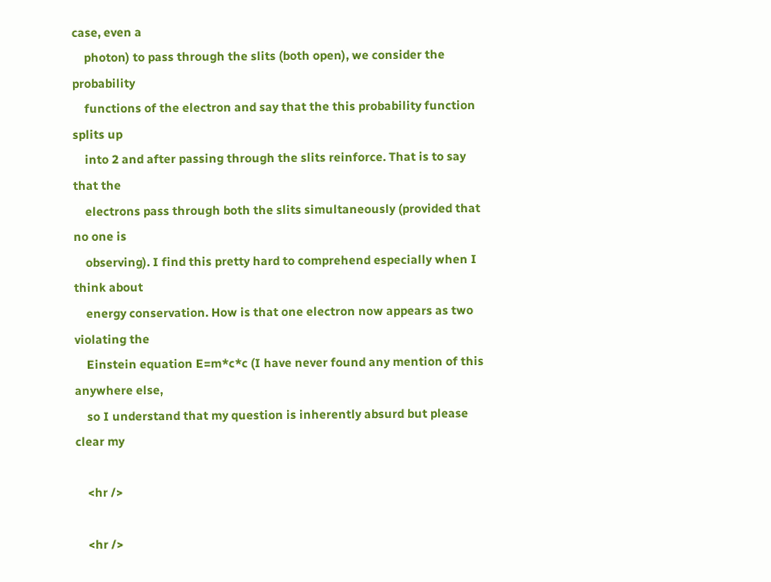case, even a
    photon) to pass through the slits (both open), we consider the probability
    functions of the electron and say that the this probability function splits up
    into 2 and after passing through the slits reinforce. That is to say that the
    electrons pass through both the slits simultaneously (provided that no one is
    observing). I find this pretty hard to comprehend especially when I think about
    energy conservation. How is that one electron now appears as two violating the
    Einstein equation E=m*c*c (I have never found any mention of this anywhere else,
    so I understand that my question is inherently absurd but please clear my

    <hr />

    <hr />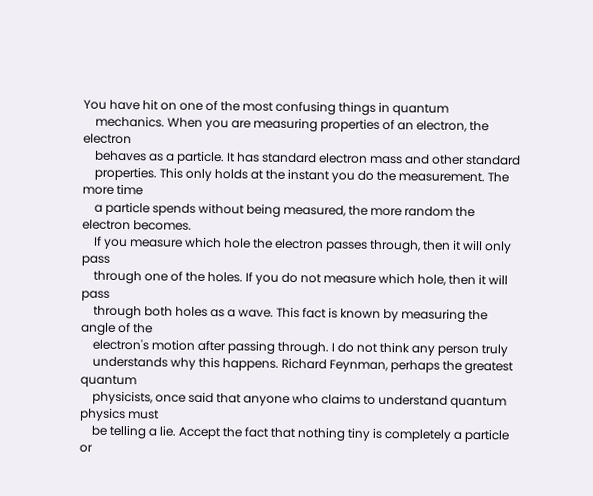You have hit on one of the most confusing things in quantum
    mechanics. When you are measuring properties of an electron, the electron
    behaves as a particle. It has standard electron mass and other standard
    properties. This only holds at the instant you do the measurement. The more time
    a particle spends without being measured, the more random the electron becomes.
    If you measure which hole the electron passes through, then it will only pass
    through one of the holes. If you do not measure which hole, then it will pass
    through both holes as a wave. This fact is known by measuring the angle of the
    electron's motion after passing through. I do not think any person truly
    understands why this happens. Richard Feynman, perhaps the greatest quantum
    physicists, once said that anyone who claims to understand quantum physics must
    be telling a lie. Accept the fact that nothing tiny is completely a particle or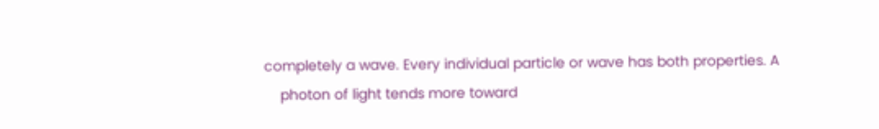completely a wave. Every individual particle or wave has both properties. A
    photon of light tends more toward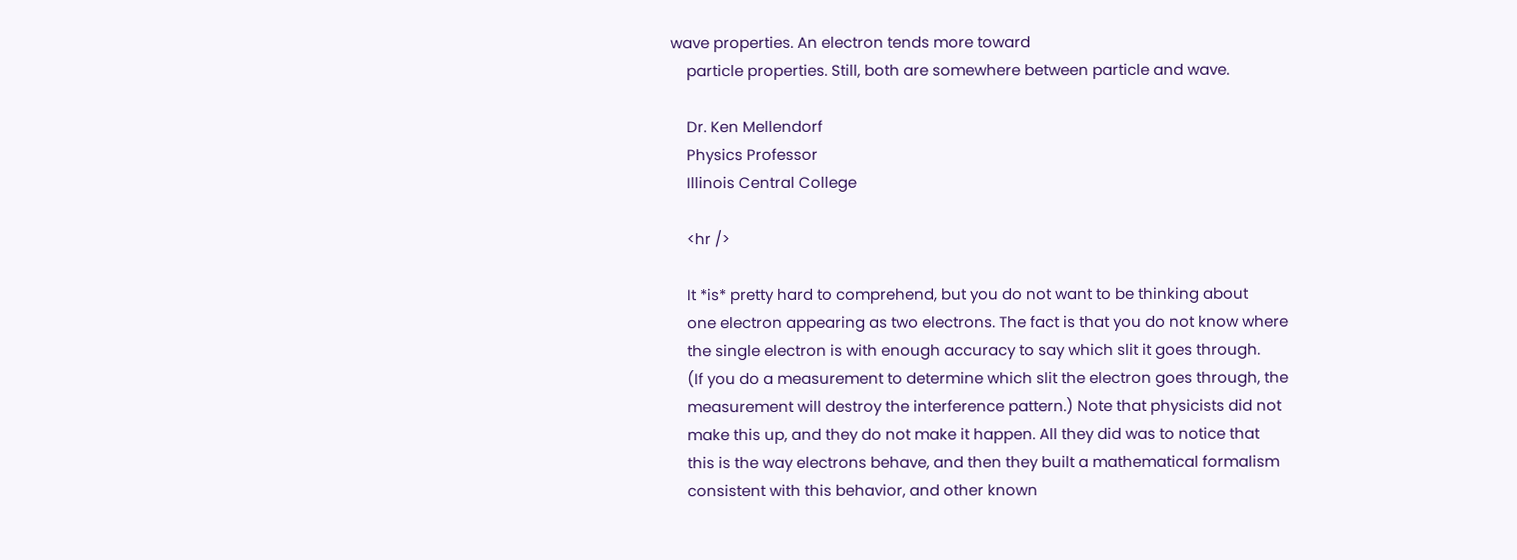wave properties. An electron tends more toward
    particle properties. Still, both are somewhere between particle and wave.

    Dr. Ken Mellendorf
    Physics Professor
    Illinois Central College

    <hr />

    It *is* pretty hard to comprehend, but you do not want to be thinking about
    one electron appearing as two electrons. The fact is that you do not know where
    the single electron is with enough accuracy to say which slit it goes through.
    (If you do a measurement to determine which slit the electron goes through, the
    measurement will destroy the interference pattern.) Note that physicists did not
    make this up, and they do not make it happen. All they did was to notice that
    this is the way electrons behave, and then they built a mathematical formalism
    consistent with this behavior, and other known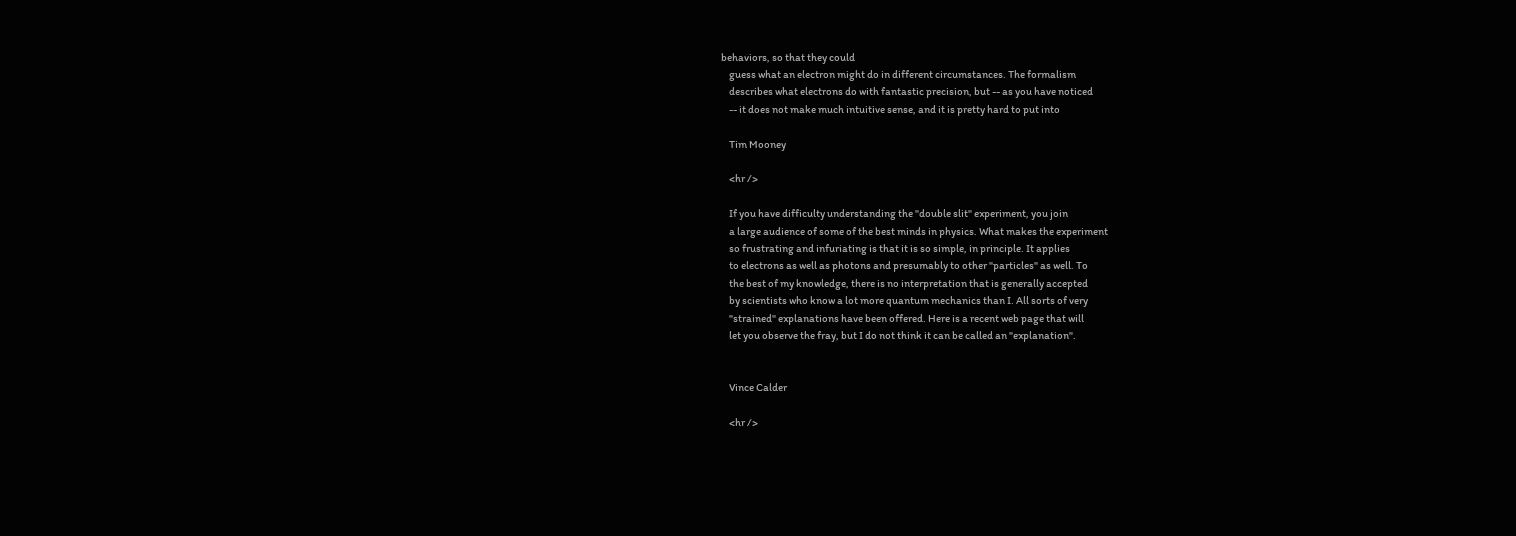behaviors, so that they could
    guess what an electron might do in different circumstances. The formalism
    describes what electrons do with fantastic precision, but -- as you have noticed
    -- it does not make much intuitive sense, and it is pretty hard to put into

    Tim Mooney

    <hr />

    If you have difficulty understanding the "double slit" experiment, you join
    a large audience of some of the best minds in physics. What makes the experiment
    so frustrating and infuriating is that it is so simple, in principle. It applies
    to electrons as well as photons and presumably to other "particles" as well. To
    the best of my knowledge, there is no interpretation that is generally accepted
    by scientists who know a lot more quantum mechanics than I. All sorts of very
    "strained" explanations have been offered. Here is a recent web page that will
    let you observe the fray, but I do not think it can be called an "explanation".


    Vince Calder

    <hr />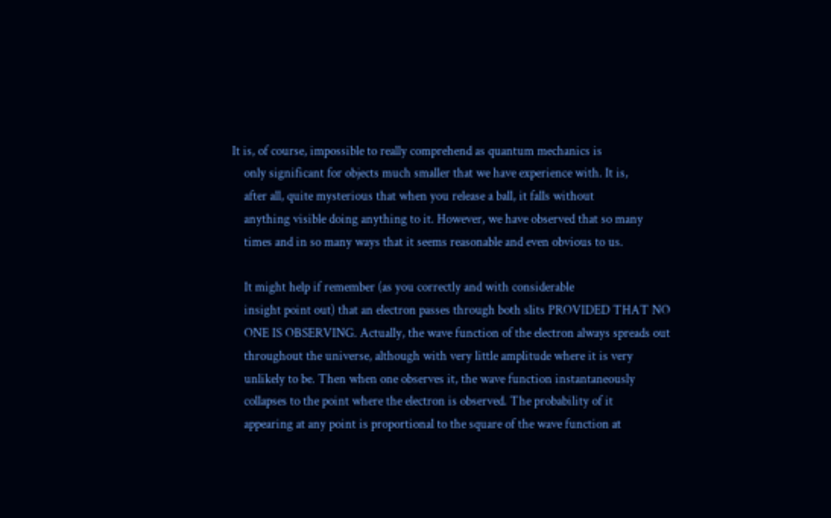It is, of course, impossible to really comprehend as quantum mechanics is
    only significant for objects much smaller that we have experience with. It is,
    after all, quite mysterious that when you release a ball, it falls without
    anything visible doing anything to it. However, we have observed that so many
    times and in so many ways that it seems reasonable and even obvious to us.

    It might help if remember (as you correctly and with considerable
    insight point out) that an electron passes through both slits PROVIDED THAT NO
    ONE IS OBSERVING. Actually, the wave function of the electron always spreads out
    throughout the universe, although with very little amplitude where it is very
    unlikely to be. Then when one observes it, the wave function instantaneously
    collapses to the point where the electron is observed. The probability of it
    appearing at any point is proportional to the square of the wave function at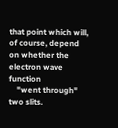that point which will, of course, depend on whether the electron wave function
    "went through" two slits.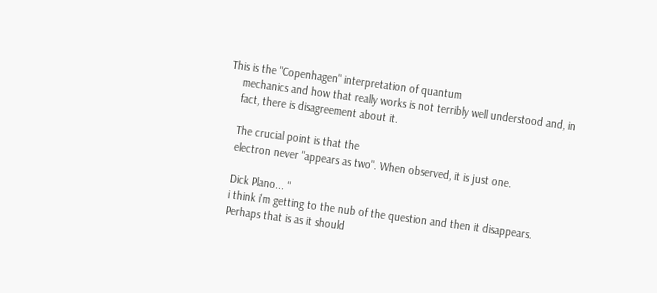This is the "Copenhagen" interpretation of quantum
    mechanics and how that really works is not terribly well understood and, in
    fact, there is disagreement about it.

    The crucial point is that the
    electron never "appears as two". When observed, it is just one.

    Dick Plano... "
    i think i'm getting to the nub of the question and then it disappears.
    Perhaps that is as it should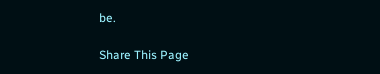be.

Share This Page